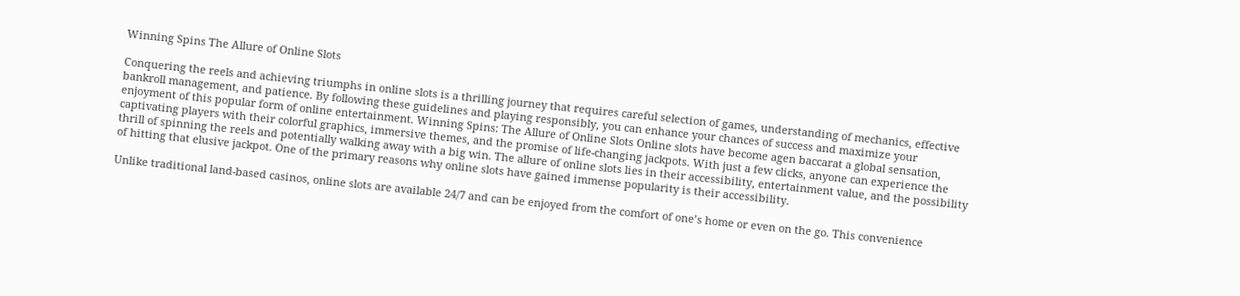Winning Spins The Allure of Online Slots

Conquering the reels and achieving triumphs in online slots is a thrilling journey that requires careful selection of games, understanding of mechanics, effective bankroll management, and patience. By following these guidelines and playing responsibly, you can enhance your chances of success and maximize your enjoyment of this popular form of online entertainment. Winning Spins: The Allure of Online Slots Online slots have become agen baccarat a global sensation, captivating players with their colorful graphics, immersive themes, and the promise of life-changing jackpots. With just a few clicks, anyone can experience the thrill of spinning the reels and potentially walking away with a big win. The allure of online slots lies in their accessibility, entertainment value, and the possibility of hitting that elusive jackpot. One of the primary reasons why online slots have gained immense popularity is their accessibility.

Unlike traditional land-based casinos, online slots are available 24/7 and can be enjoyed from the comfort of one’s home or even on the go. This convenience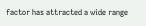factor has attracted a wide range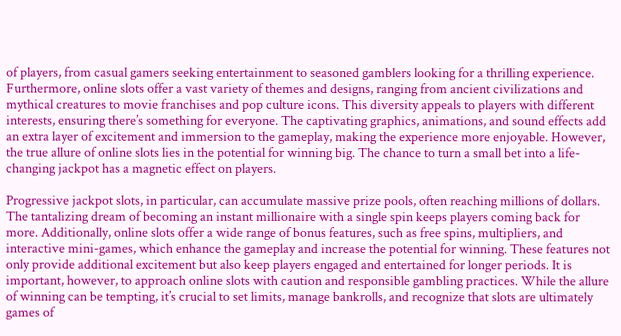of players, from casual gamers seeking entertainment to seasoned gamblers looking for a thrilling experience. Furthermore, online slots offer a vast variety of themes and designs, ranging from ancient civilizations and mythical creatures to movie franchises and pop culture icons. This diversity appeals to players with different interests, ensuring there’s something for everyone. The captivating graphics, animations, and sound effects add an extra layer of excitement and immersion to the gameplay, making the experience more enjoyable. However, the true allure of online slots lies in the potential for winning big. The chance to turn a small bet into a life-changing jackpot has a magnetic effect on players.

Progressive jackpot slots, in particular, can accumulate massive prize pools, often reaching millions of dollars. The tantalizing dream of becoming an instant millionaire with a single spin keeps players coming back for more. Additionally, online slots offer a wide range of bonus features, such as free spins, multipliers, and interactive mini-games, which enhance the gameplay and increase the potential for winning. These features not only provide additional excitement but also keep players engaged and entertained for longer periods. It is important, however, to approach online slots with caution and responsible gambling practices. While the allure of winning can be tempting, it’s crucial to set limits, manage bankrolls, and recognize that slots are ultimately games of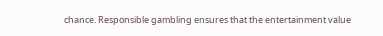chance. Responsible gambling ensures that the entertainment value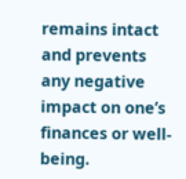remains intact and prevents any negative impact on one’s finances or well-being.